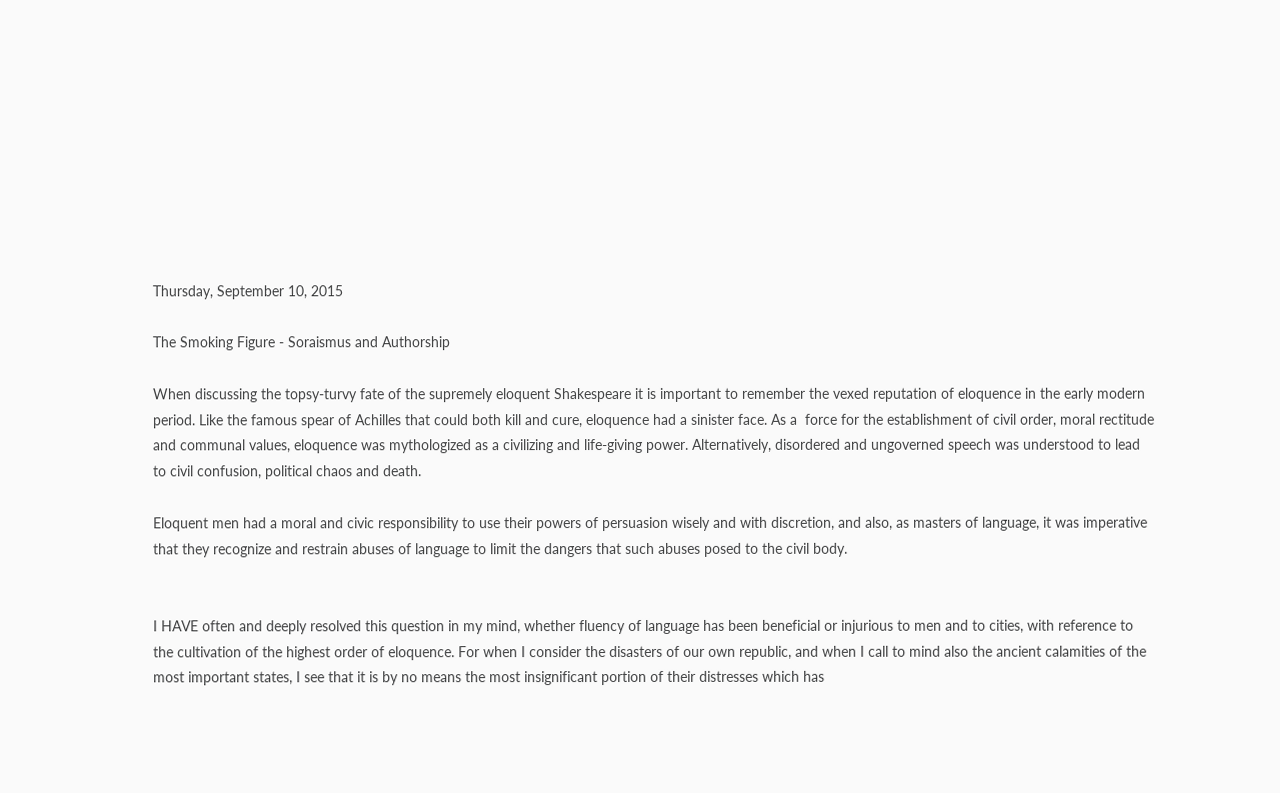Thursday, September 10, 2015

The Smoking Figure - Soraismus and Authorship

When discussing the topsy-turvy fate of the supremely eloquent Shakespeare it is important to remember the vexed reputation of eloquence in the early modern period. Like the famous spear of Achilles that could both kill and cure, eloquence had a sinister face. As a  force for the establishment of civil order, moral rectitude and communal values, eloquence was mythologized as a civilizing and life-giving power. Alternatively, disordered and ungoverned speech was understood to lead to civil confusion, political chaos and death.

Eloquent men had a moral and civic responsibility to use their powers of persuasion wisely and with discretion, and also, as masters of language, it was imperative that they recognize and restrain abuses of language to limit the dangers that such abuses posed to the civil body.


I HAVE often and deeply resolved this question in my mind, whether fluency of language has been beneficial or injurious to men and to cities, with reference to the cultivation of the highest order of eloquence. For when I consider the disasters of our own republic, and when I call to mind also the ancient calamities of the most important states, I see that it is by no means the most insignificant portion of their distresses which has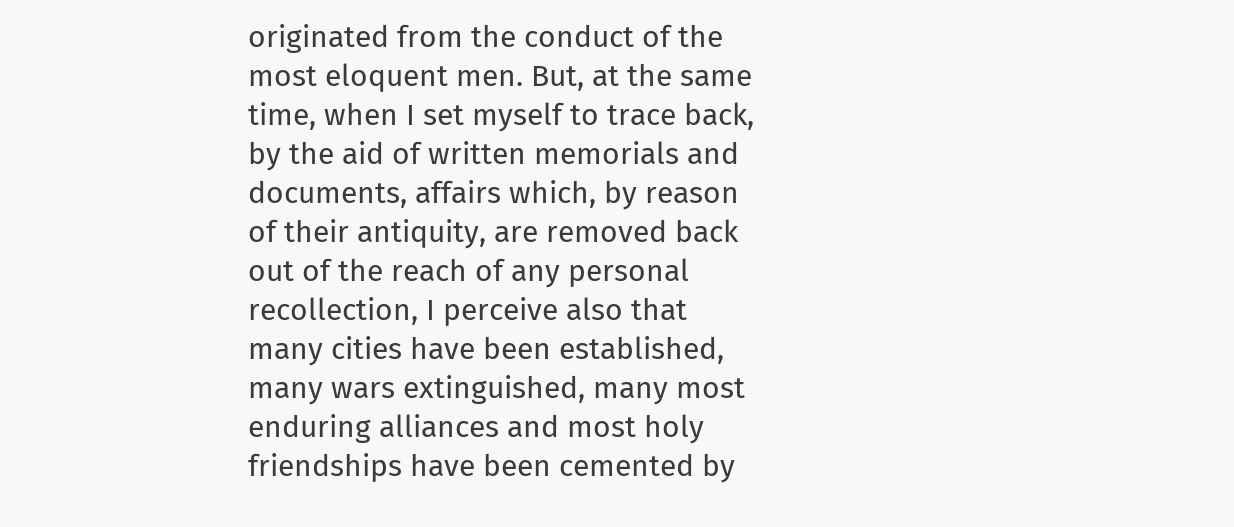originated from the conduct of the most eloquent men. But, at the same time, when I set myself to trace back, by the aid of written memorials and documents, affairs which, by reason of their antiquity, are removed back out of the reach of any personal recollection, I perceive also that many cities have been established, many wars extinguished, many most enduring alliances and most holy friendships have been cemented by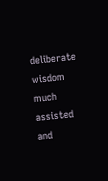deliberate wisdom much assisted and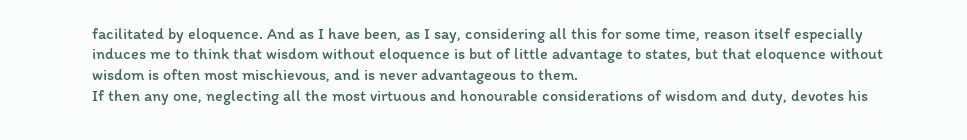facilitated by eloquence. And as I have been, as I say, considering all this for some time, reason itself especially induces me to think that wisdom without eloquence is but of little advantage to states, but that eloquence without wisdom is often most mischievous, and is never advantageous to them.
If then any one, neglecting all the most virtuous and honourable considerations of wisdom and duty, devotes his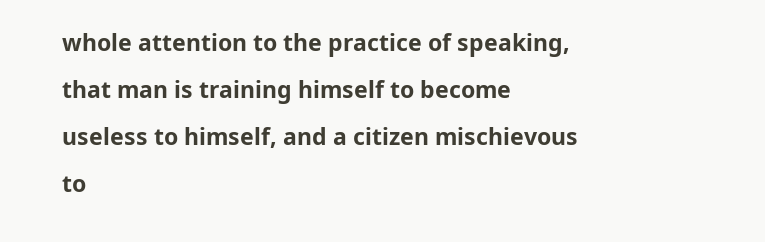whole attention to the practice of speaking, that man is training himself to become useless to himself, and a citizen mischievous to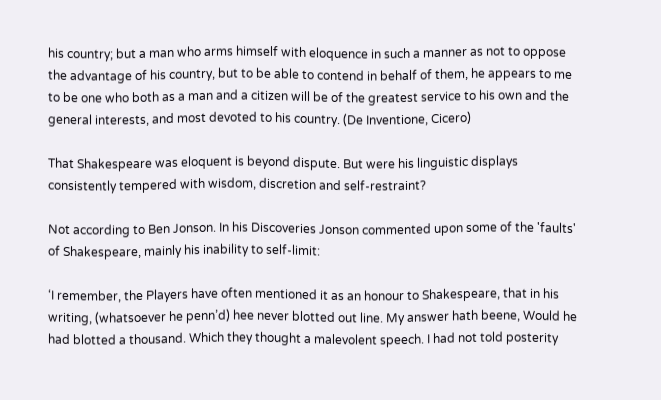his country; but a man who arms himself with eloquence in such a manner as not to oppose the advantage of his country, but to be able to contend in behalf of them, he appears to me to be one who both as a man and a citizen will be of the greatest service to his own and the general interests, and most devoted to his country. (De Inventione, Cicero)

That Shakespeare was eloquent is beyond dispute. But were his linguistic displays consistently tempered with wisdom, discretion and self-restraint?

Not according to Ben Jonson. In his Discoveries Jonson commented upon some of the 'faults' of Shakespeare, mainly his inability to self-limit:

‘I remember, the Players have often mentioned it as an honour to Shakespeare, that in his writing, (whatsoever he penn’d) hee never blotted out line. My answer hath beene, Would he had blotted a thousand. Which they thought a malevolent speech. I had not told posterity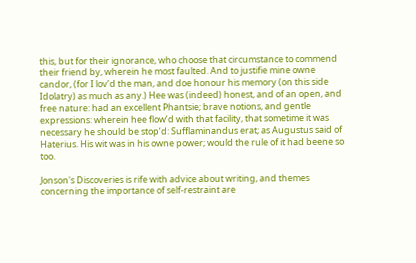this, but for their ignorance, who choose that circumstance to commend their friend by, wherein he most faulted. And to justifie mine owne candor, (for I lov’d the man, and doe honour his memory (on this side Idolatry) as much as any.) Hee was (indeed) honest, and of an open, and free nature: had an excellent Phantsie; brave notions, and gentle expressions: wherein hee flow’d with that facility, that sometime it was necessary he should be stop’d: Sufflaminandus erat; as Augustus said of Haterius. His wit was in his owne power; would the rule of it had beene so too.

Jonson's Discoveries is rife with advice about writing, and themes concerning the importance of self-restraint are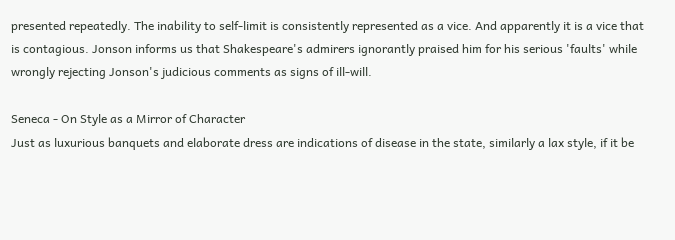presented repeatedly. The inability to self-limit is consistently represented as a vice. And apparently it is a vice that is contagious. Jonson informs us that Shakespeare's admirers ignorantly praised him for his serious 'faults' while wrongly rejecting Jonson's judicious comments as signs of ill-will.

Seneca - On Style as a Mirror of Character
Just as luxurious banquets and elaborate dress are indications of disease in the state, similarly a lax style, if it be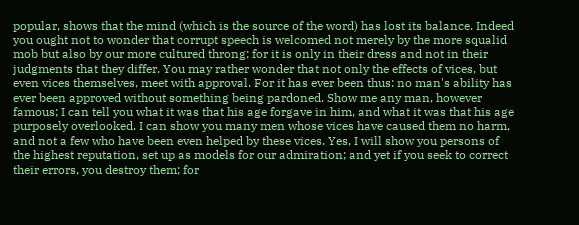popular, shows that the mind (which is the source of the word) has lost its balance. Indeed you ought not to wonder that corrupt speech is welcomed not merely by the more squalid mob but also by our more cultured throng; for it is only in their dress and not in their judgments that they differ. You may rather wonder that not only the effects of vices, but even vices themselves, meet with approval. For it has ever been thus: no man's ability has ever been approved without something being pardoned. Show me any man, however famous; I can tell you what it was that his age forgave in him, and what it was that his age purposely overlooked. I can show you many men whose vices have caused them no harm, and not a few who have been even helped by these vices. Yes, I will show you persons of the highest reputation, set up as models for our admiration; and yet if you seek to correct their errors, you destroy them; for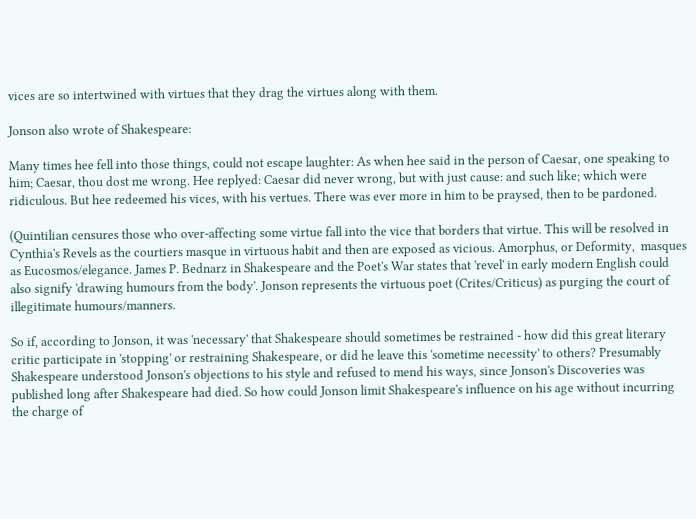vices are so intertwined with virtues that they drag the virtues along with them.

Jonson also wrote of Shakespeare:

Many times hee fell into those things, could not escape laughter: As when hee said in the person of Caesar, one speaking to him; Caesar, thou dost me wrong. Hee replyed: Caesar did never wrong, but with just cause: and such like; which were ridiculous. But hee redeemed his vices, with his vertues. There was ever more in him to be praysed, then to be pardoned.

(Quintilian censures those who over-affecting some virtue fall into the vice that borders that virtue. This will be resolved in Cynthia's Revels as the courtiers masque in virtuous habit and then are exposed as vicious. Amorphus, or Deformity,  masques as Eucosmos/elegance. James P. Bednarz in Shakespeare and the Poet's War states that 'revel' in early modern English could also signify 'drawing humours from the body'. Jonson represents the virtuous poet (Crites/Criticus) as purging the court of illegitimate humours/manners.

So if, according to Jonson, it was 'necessary' that Shakespeare should sometimes be restrained - how did this great literary critic participate in 'stopping' or restraining Shakespeare, or did he leave this 'sometime necessity' to others? Presumably Shakespeare understood Jonson's objections to his style and refused to mend his ways, since Jonson's Discoveries was published long after Shakespeare had died. So how could Jonson limit Shakespeare's influence on his age without incurring the charge of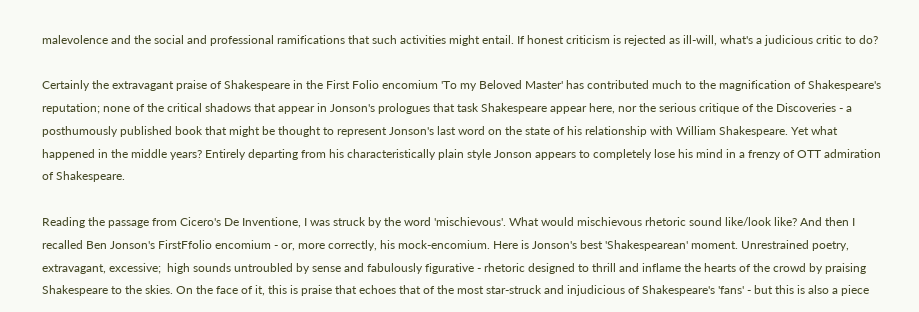malevolence and the social and professional ramifications that such activities might entail. If honest criticism is rejected as ill-will, what's a judicious critic to do?

Certainly the extravagant praise of Shakespeare in the First Folio encomium 'To my Beloved Master' has contributed much to the magnification of Shakespeare's reputation; none of the critical shadows that appear in Jonson's prologues that task Shakespeare appear here, nor the serious critique of the Discoveries - a posthumously published book that might be thought to represent Jonson's last word on the state of his relationship with William Shakespeare. Yet what happened in the middle years? Entirely departing from his characteristically plain style Jonson appears to completely lose his mind in a frenzy of OTT admiration of Shakespeare.

Reading the passage from Cicero's De Inventione, I was struck by the word 'mischievous'. What would mischievous rhetoric sound like/look like? And then I recalled Ben Jonson's FirstFfolio encomium - or, more correctly, his mock-encomium. Here is Jonson's best 'Shakespearean' moment. Unrestrained poetry, extravagant, excessive;  high sounds untroubled by sense and fabulously figurative - rhetoric designed to thrill and inflame the hearts of the crowd by praising Shakespeare to the skies. On the face of it, this is praise that echoes that of the most star-struck and injudicious of Shakespeare's 'fans' - but this is also a piece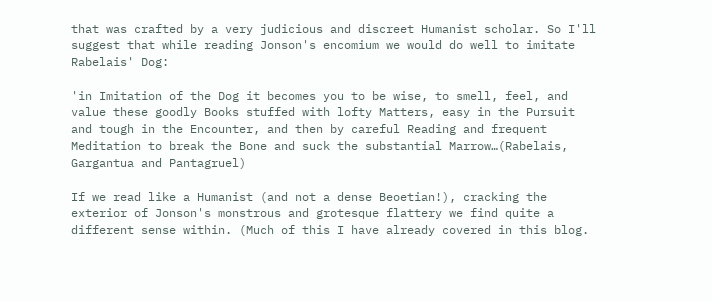that was crafted by a very judicious and discreet Humanist scholar. So I'll suggest that while reading Jonson's encomium we would do well to imitate Rabelais' Dog:

'in Imitation of the Dog it becomes you to be wise, to smell, feel, and value these goodly Books stuffed with lofty Matters, easy in the Pursuit and tough in the Encounter, and then by careful Reading and frequent Meditation to break the Bone and suck the substantial Marrow…(Rabelais, Gargantua and Pantagruel)

If we read like a Humanist (and not a dense Beoetian!), cracking the exterior of Jonson's monstrous and grotesque flattery we find quite a different sense within. (Much of this I have already covered in this blog.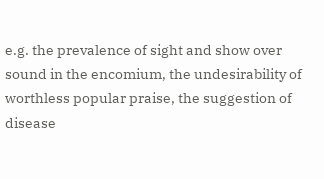e.g. the prevalence of sight and show over sound in the encomium, the undesirability of worthless popular praise, the suggestion of disease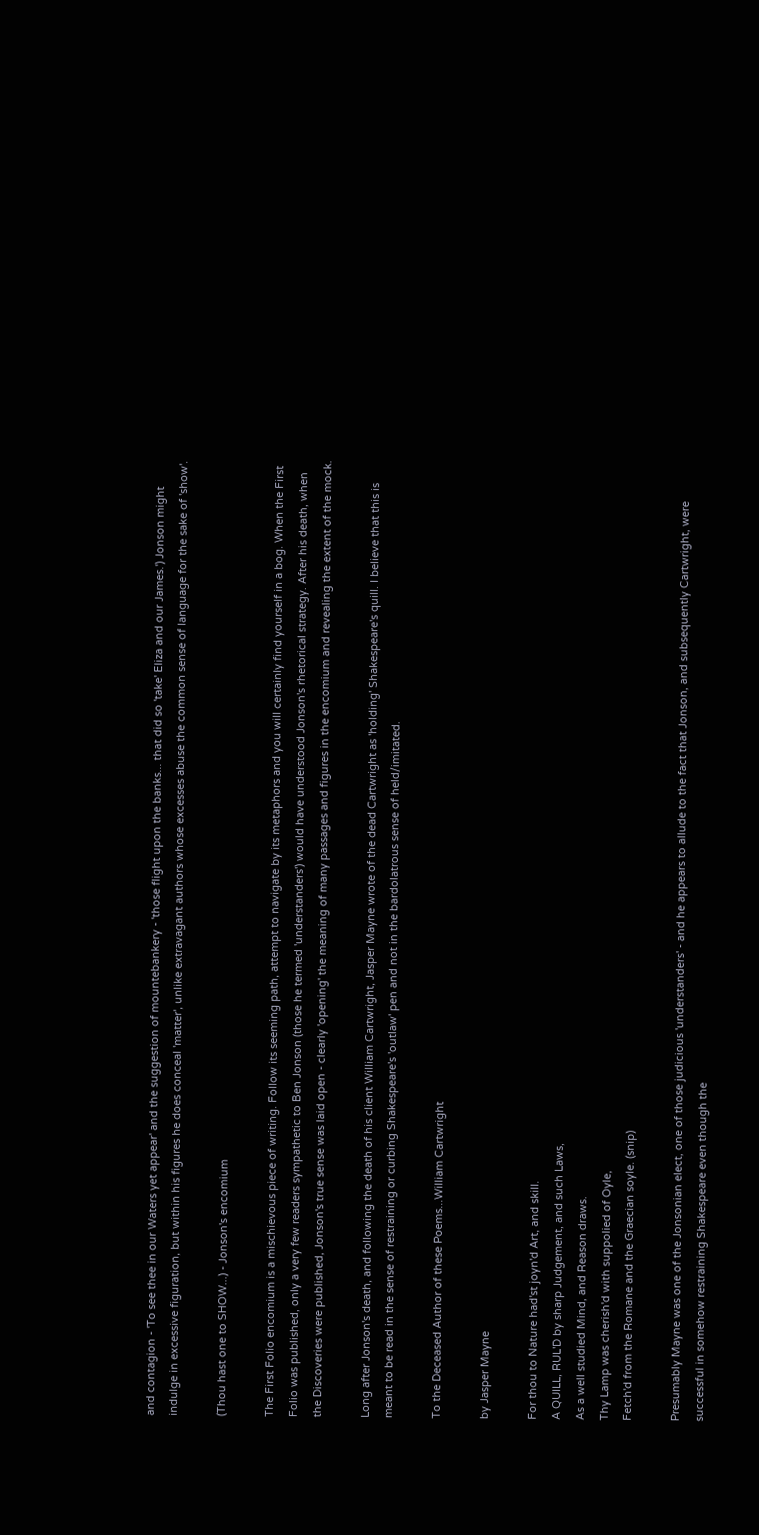and contagion - 'To see thee in our Waters yet appear' and the suggestion of mountebankery - 'those flight upon the banks... that did so 'take' Eliza and our James.') Jonson might indulge in excessive figuration, but within his figures he does conceal 'matter', unlike extravagant authors whose excesses abuse the common sense of language for the sake of 'show'.

(Thou hast one to SHOW...) - Jonson's encomium

The First Folio encomium is a mischievous piece of writing. Follow its seeming path, attempt to navigate by its metaphors and you will certainly find yourself in a bog. When the First Folio was published, only a very few readers sympathetic to Ben Jonson (those he termed 'understanders') would have understood Jonson's rhetorical strategy. After his death, when the Discoveries were published, Jonson's true sense was laid open - clearly 'opening' the meaning of many passages and figures in the encomium and revealing the extent of the mock.

Long after Jonson's death, and following the death of his client William Cartwright, Jasper Mayne wrote of the dead Cartwright as 'holding' Shakespeare's quill. I believe that this is meant to be read in the sense of restraining or curbing Shakespeare's 'outlaw' pen and not in the bardolatrous sense of held/imitated.

To the Deceased Author of these Poems...William Cartwright

by Jasper Mayne

For thou to Nature had'st joyn'd Art, and skill.
A QUILL, RUL'D by sharp Judgement, and such Laws,
As a well studied Mind, and Reason draws.
Thy Lamp was cherish'd with suppolied of Oyle,
Fetch'd from the Romane and the Graecian soyle. (snip)

Presumably Mayne was one of the Jonsonian elect, one of those judicious 'understanders' - and he appears to allude to the fact that Jonson, and subsequently Cartwright, were successful in somehow restraining Shakespeare even though the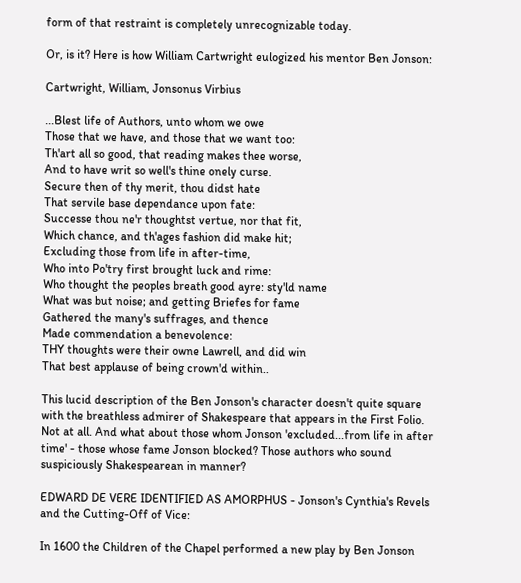form of that restraint is completely unrecognizable today.

Or, is it? Here is how William Cartwright eulogized his mentor Ben Jonson:

Cartwright, William, Jonsonus Virbius

...Blest life of Authors, unto whom we owe
Those that we have, and those that we want too:
Th'art all so good, that reading makes thee worse,
And to have writ so well's thine onely curse.
Secure then of thy merit, thou didst hate
That servile base dependance upon fate:
Successe thou ne'r thoughtst vertue, nor that fit,
Which chance, and th'ages fashion did make hit;
Excluding those from life in after-time,
Who into Po'try first brought luck and rime:
Who thought the peoples breath good ayre: sty'ld name
What was but noise; and getting Briefes for fame
Gathered the many's suffrages, and thence
Made commendation a benevolence:
THY thoughts were their owne Lawrell, and did win
That best applause of being crown'd within..

This lucid description of the Ben Jonson's character doesn't quite square with the breathless admirer of Shakespeare that appears in the First Folio. Not at all. And what about those whom Jonson 'excluded...from life in after time' - those whose fame Jonson blocked? Those authors who sound suspiciously Shakespearean in manner?

EDWARD DE VERE IDENTIFIED AS AMORPHUS - Jonson's Cynthia's Revels and the Cutting-Off of Vice:

In 1600 the Children of the Chapel performed a new play by Ben Jonson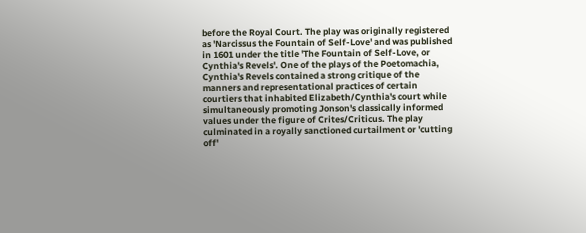before the Royal Court. The play was originally registered as 'Narcissus the Fountain of Self-Love' and was published in 1601 under the title 'The Fountain of Self-Love, or Cynthia's Revels'. One of the plays of the Poetomachia, Cynthia's Revels contained a strong critique of the manners and representational practices of certain courtiers that inhabited Elizabeth/Cynthia's court while simultaneously promoting Jonson's classically informed values under the figure of Crites/Criticus. The play culminated in a royally sanctioned curtailment or 'cutting off'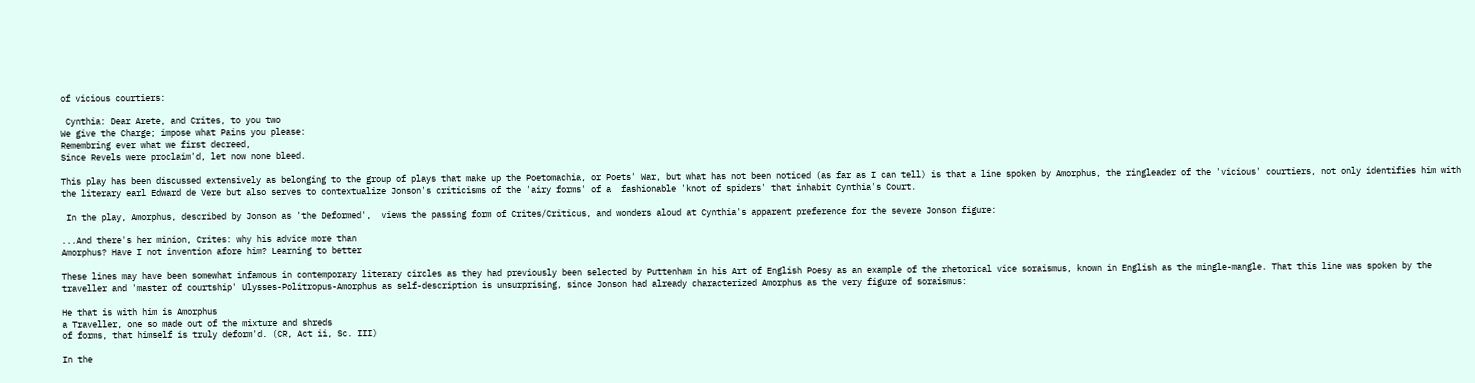of vicious courtiers:

 Cynthia: Dear Arete, and Crites, to you two
We give the Charge; impose what Pains you please:
Remembring ever what we first decreed,
Since Revels were proclaim'd, let now none bleed.

This play has been discussed extensively as belonging to the group of plays that make up the Poetomachia, or Poets' War, but what has not been noticed (as far as I can tell) is that a line spoken by Amorphus, the ringleader of the 'vicious' courtiers, not only identifies him with the literary earl Edward de Vere but also serves to contextualize Jonson's criticisms of the 'airy forms' of a  fashionable 'knot of spiders' that inhabit Cynthia's Court.

 In the play, Amorphus, described by Jonson as 'the Deformed',  views the passing form of Crites/Criticus, and wonders aloud at Cynthia's apparent preference for the severe Jonson figure:

...And there's her minion, Crites: why his advice more than
Amorphus? Have I not invention afore him? Learning to better

These lines may have been somewhat infamous in contemporary literary circles as they had previously been selected by Puttenham in his Art of English Poesy as an example of the rhetorical vice soraismus, known in English as the mingle-mangle. That this line was spoken by the traveller and 'master of courtship' Ulysses-Politropus-Amorphus as self-description is unsurprising, since Jonson had already characterized Amorphus as the very figure of soraismus:

He that is with him is Amorphus
a Traveller, one so made out of the mixture and shreds
of forms, that himself is truly deform'd. (CR, Act ii, Sc. III)

In the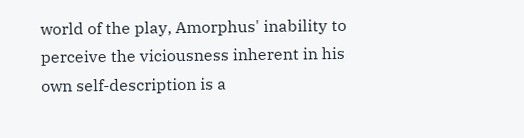world of the play, Amorphus' inability to perceive the viciousness inherent in his own self-description is a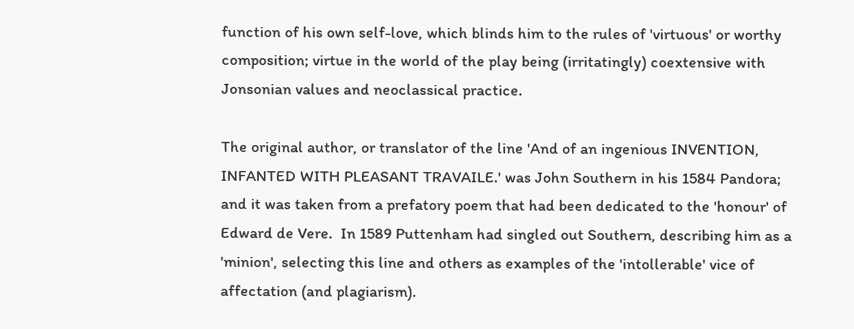function of his own self-love, which blinds him to the rules of 'virtuous' or worthy composition; virtue in the world of the play being (irritatingly) coextensive with Jonsonian values and neoclassical practice.

The original author, or translator of the line 'And of an ingenious INVENTION, INFANTED WITH PLEASANT TRAVAILE.' was John Southern in his 1584 Pandora; and it was taken from a prefatory poem that had been dedicated to the 'honour' of Edward de Vere.  In 1589 Puttenham had singled out Southern, describing him as a 'minion', selecting this line and others as examples of the 'intollerable' vice of affectation (and plagiarism).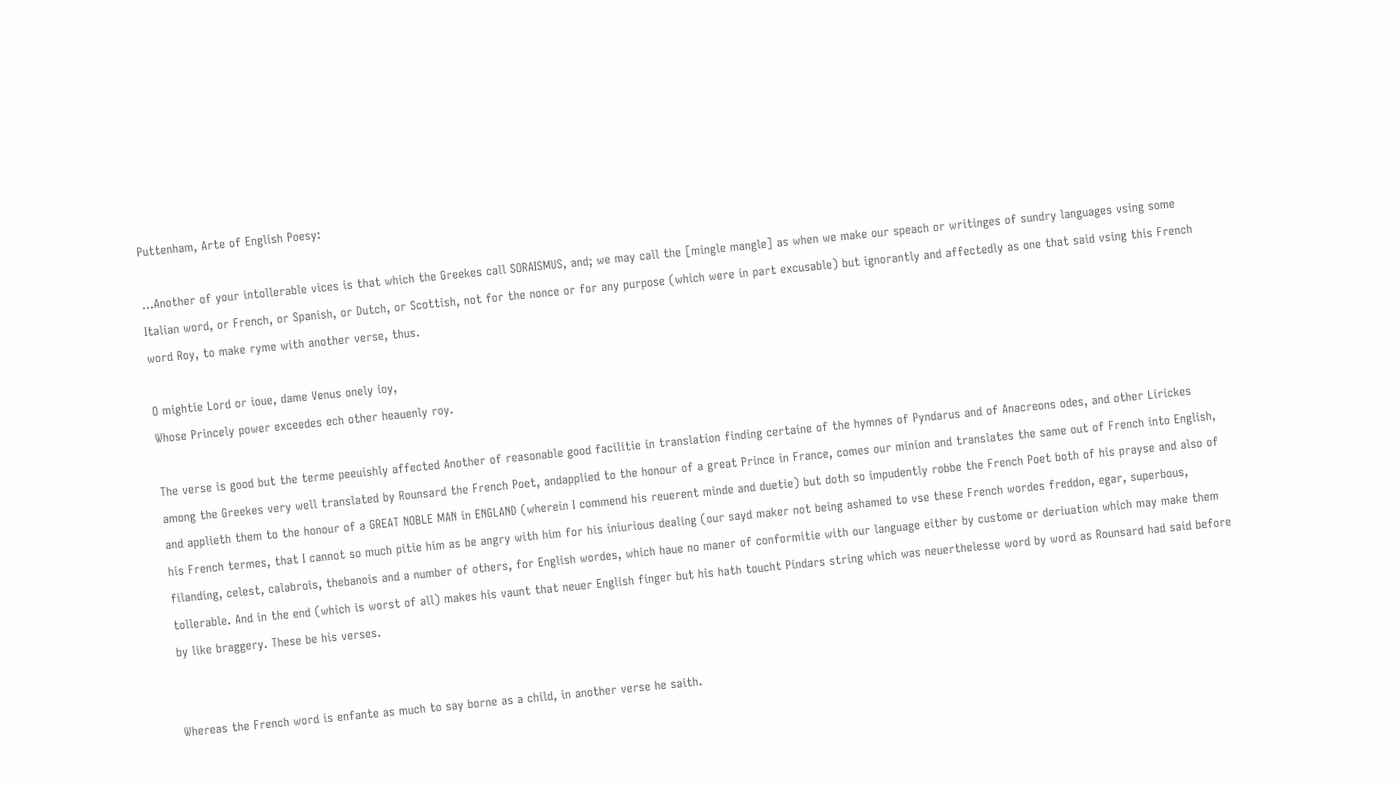Puttenham, Arte of English Poesy:

...Another of your intollerable vices is that which the Greekes call SORAISMUS, and; we may call the [mingle mangle] as when we make our speach or writinges of sundry languages vsing some Italian word, or French, or Spanish, or Dutch, or Scottish, not for the nonce or for any purpose (which were in part excusable) but ignorantly and affectedly as one that said vsing this French word Roy, to make ryme with another verse, thus.

O mightie Lord or ioue, dame Venus onely ioy,
Whose Princely power exceedes ech other heauenly roy.

The verse is good but the terme peeuishly affected Another of reasonable good facilitie in translation finding certaine of the hymnes of Pyndarus and of Anacreons odes, and other Lirickes among the Greekes very well translated by Rounsard the French Poet, andapplied to the honour of a great Prince in France, comes our minion and translates the same out of French into English, and applieth them to the honour of a GREAT NOBLE MAN in ENGLAND (wherein I commend his reuerent minde and duetie) but doth so impudently robbe the French Poet both of his prayse and also of his French termes, that I cannot so much pitie him as be angry with him for his iniurious dealing (our sayd maker not being ashamed to vse these French wordes freddon, egar, superbous, filanding, celest, calabrois, thebanois and a number of others, for English wordes, which haue no maner of conformitie with our language either by custome or deriuation which may make them tollerable. And in the end (which is worst of all) makes his vaunt that neuer English finger but his hath toucht Pindars string which was neuerthelesse word by word as Rounsard had said before by like braggery. These be his verses.


Whereas the French word is enfante as much to say borne as a child, in another verse he saith.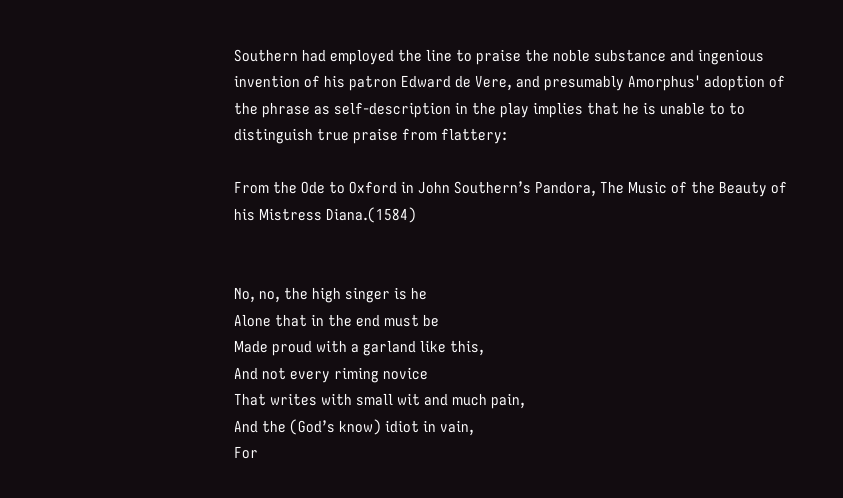Southern had employed the line to praise the noble substance and ingenious invention of his patron Edward de Vere, and presumably Amorphus' adoption of the phrase as self-description in the play implies that he is unable to to distinguish true praise from flattery:

From the Ode to Oxford in John Southern’s Pandora, The Music of the Beauty of his Mistress Diana.(1584)


No, no, the high singer is he
Alone that in the end must be
Made proud with a garland like this,
And not every riming novice
That writes with small wit and much pain,
And the (God’s know) idiot in vain,
For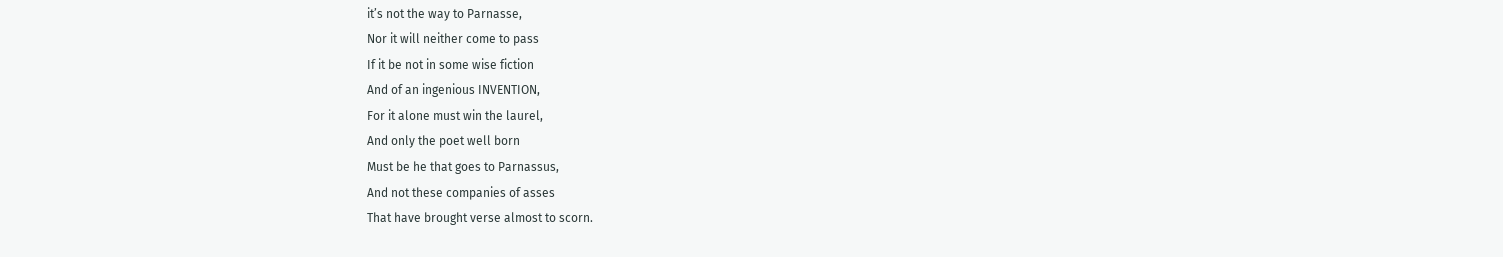it’s not the way to Parnasse,
Nor it will neither come to pass
If it be not in some wise fiction
And of an ingenious INVENTION,
For it alone must win the laurel,
And only the poet well born
Must be he that goes to Parnassus,
And not these companies of asses
That have brought verse almost to scorn.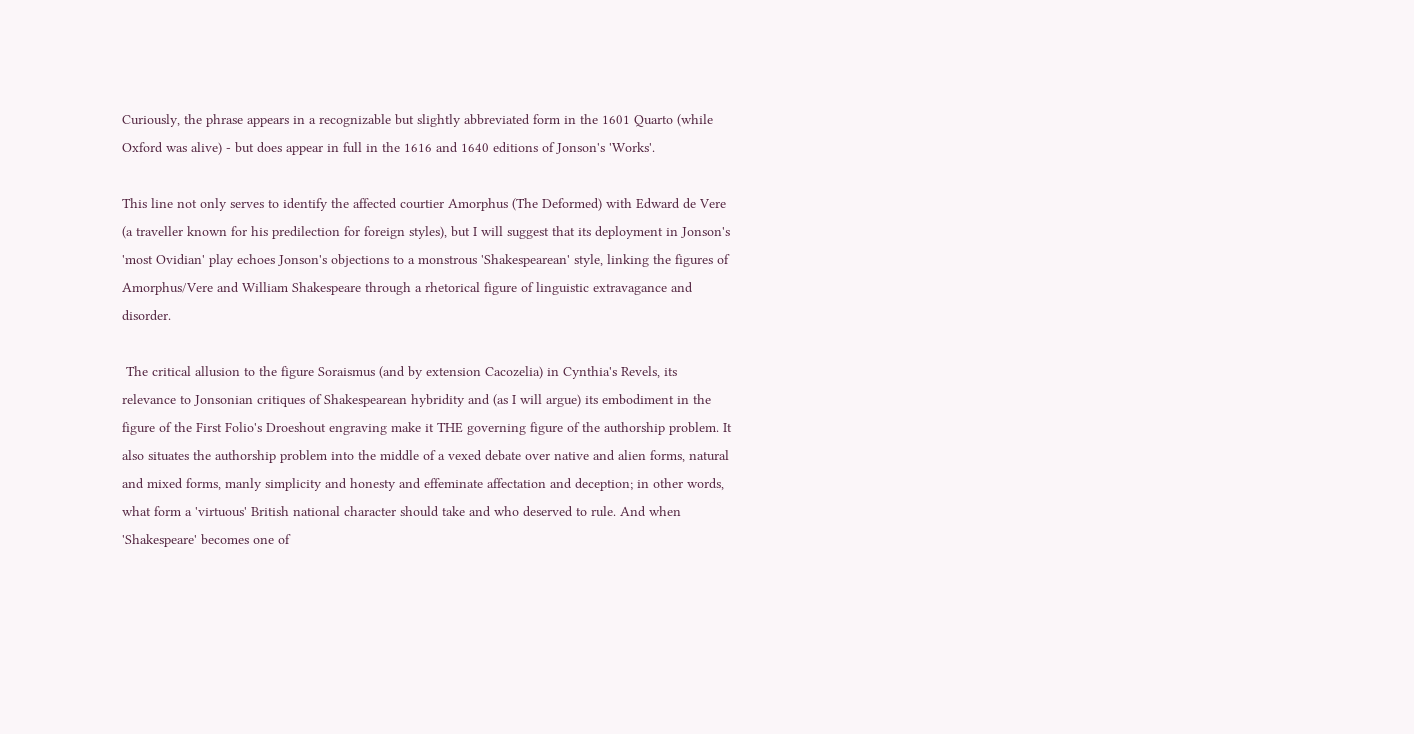Curiously, the phrase appears in a recognizable but slightly abbreviated form in the 1601 Quarto (while Oxford was alive) - but does appear in full in the 1616 and 1640 editions of Jonson's 'Works'.

This line not only serves to identify the affected courtier Amorphus (The Deformed) with Edward de Vere (a traveller known for his predilection for foreign styles), but I will suggest that its deployment in Jonson's 'most Ovidian' play echoes Jonson's objections to a monstrous 'Shakespearean' style, linking the figures of Amorphus/Vere and William Shakespeare through a rhetorical figure of linguistic extravagance and disorder.

 The critical allusion to the figure Soraismus (and by extension Cacozelia) in Cynthia's Revels, its relevance to Jonsonian critiques of Shakespearean hybridity and (as I will argue) its embodiment in the figure of the First Folio's Droeshout engraving make it THE governing figure of the authorship problem. It also situates the authorship problem into the middle of a vexed debate over native and alien forms, natural and mixed forms, manly simplicity and honesty and effeminate affectation and deception; in other words, what form a 'virtuous' British national character should take and who deserved to rule. And when 'Shakespeare' becomes one of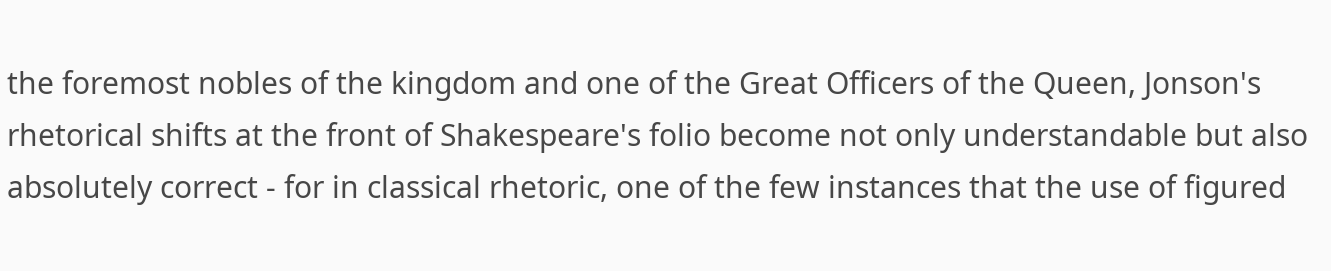the foremost nobles of the kingdom and one of the Great Officers of the Queen, Jonson's rhetorical shifts at the front of Shakespeare's folio become not only understandable but also absolutely correct - for in classical rhetoric, one of the few instances that the use of figured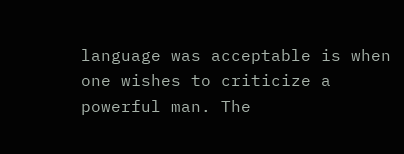language was acceptable is when one wishes to criticize a powerful man. The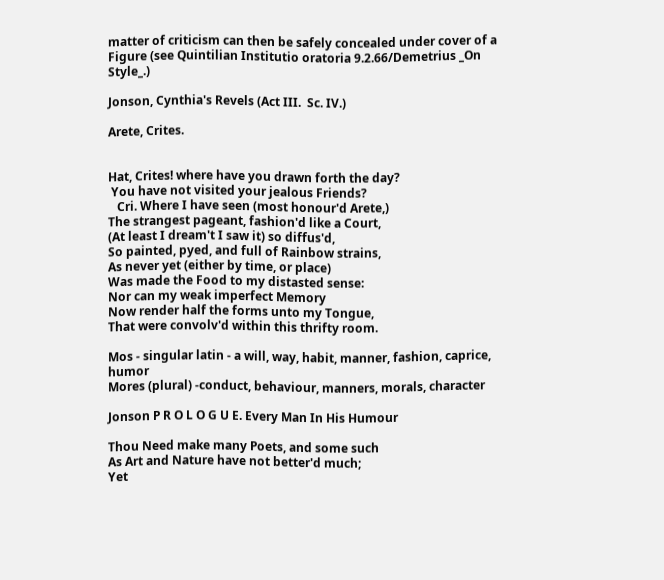matter of criticism can then be safely concealed under cover of a Figure (see Quintilian Institutio oratoria 9.2.66/Demetrius _On Style_.)

Jonson, Cynthia's Revels (Act III.  Sc. IV.)

Arete, Crites.


Hat, Crites! where have you drawn forth the day?
 You have not visited your jealous Friends?
   Cri. Where I have seen (most honour'd Arete,)
The strangest pageant, fashion'd like a Court,
(At least I dream't I saw it) so diffus'd,
So painted, pyed, and full of Rainbow strains,
As never yet (either by time, or place)
Was made the Food to my distasted sense:
Nor can my weak imperfect Memory
Now render half the forms unto my Tongue,
That were convolv'd within this thrifty room.

Mos - singular latin - a will, way, habit, manner, fashion, caprice, humor
Mores (plural) -conduct, behaviour, manners, morals, character

Jonson P R O L O G U E. Every Man In His Humour

Thou Need make many Poets, and some such
As Art and Nature have not better'd much;
Yet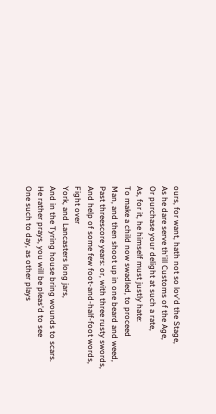ours, for want, hath not so lov'd the Stage,
As he dare serve th'ill Customs of the Age,
Or purchase your delight at such a rate,
As, for it, he himself must justly hate:
To make a child now swadled, to proceed
Man, and then shoot up in one beard and weed,
Past threescore years: or, with three rusty swords,
And help of some few foot-and-half-foot words,
Fight over
York, and Lancasters long jars,
And in the Tyring house bring wounds to scars.
He rather prays, you will be pleas'd to see
One such to day, as other plays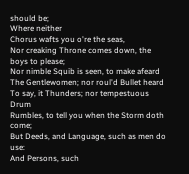should be;
Where neither
Chorus wafts you o're the seas,
Nor creaking Throne comes down, the boys to please;
Nor nimble Squib is seen, to make afeard
The Gentlewomen; nor roul'd Bullet heard
To say, it Thunders; nor tempestuous Drum
Rumbles, to tell you when the Storm doth come;
But Deeds, and Language, such as men do use:
And Persons, such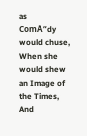as
ComÅ“dy would chuse,
When she would shew an Image of the Times,
And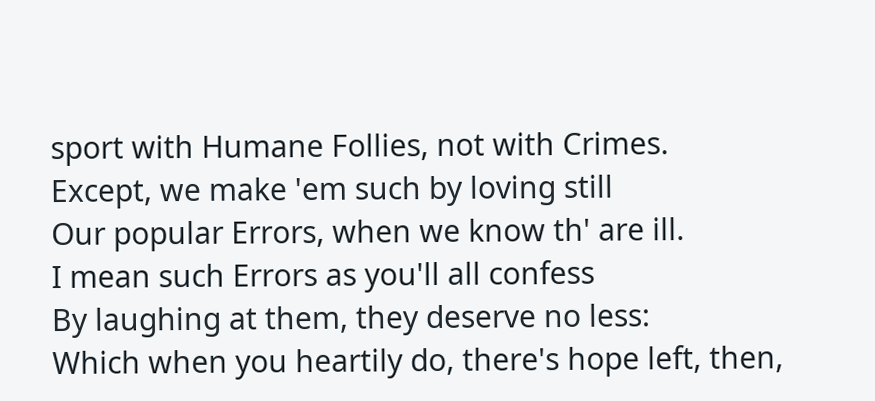sport with Humane Follies, not with Crimes.
Except, we make 'em such by loving still
Our popular Errors, when we know th' are ill.
I mean such Errors as you'll all confess
By laughing at them, they deserve no less:
Which when you heartily do, there's hope left, then,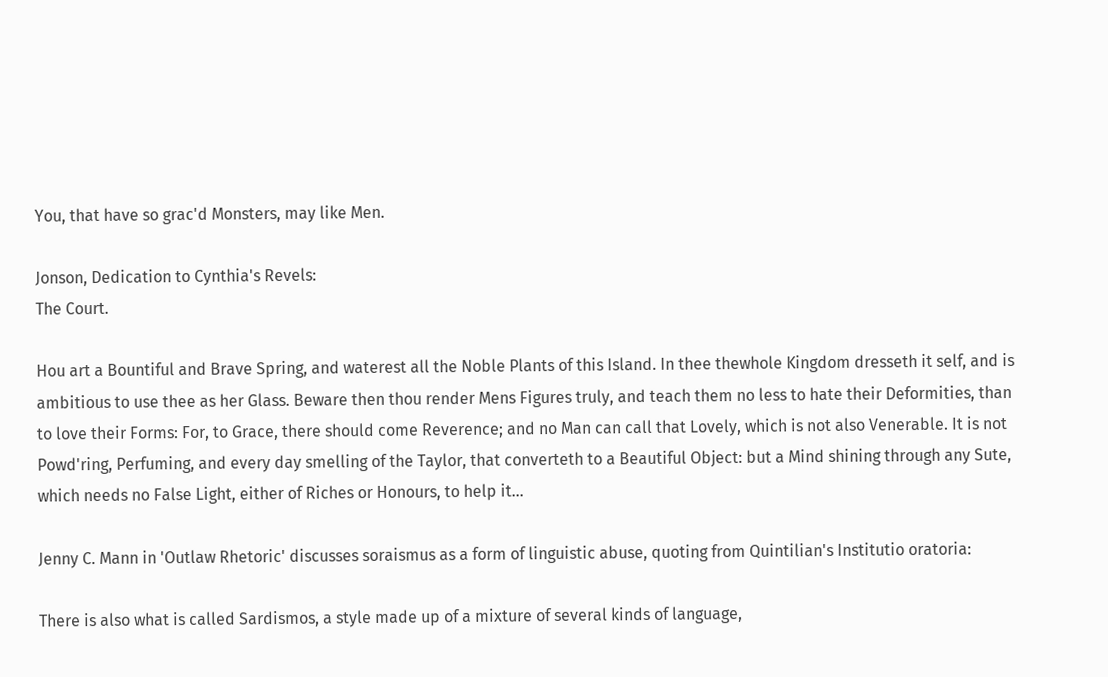You, that have so grac'd Monsters, may like Men.

Jonson, Dedication to Cynthia's Revels:
The Court.

Hou art a Bountiful and Brave Spring, and waterest all the Noble Plants of this Island. In thee thewhole Kingdom dresseth it self, and is ambitious to use thee as her Glass. Beware then thou render Mens Figures truly, and teach them no less to hate their Deformities, than to love their Forms: For, to Grace, there should come Reverence; and no Man can call that Lovely, which is not also Venerable. It is not Powd'ring, Perfuming, and every day smelling of the Taylor, that converteth to a Beautiful Object: but a Mind shining through any Sute, which needs no False Light, either of Riches or Honours, to help it...

Jenny C. Mann in 'Outlaw Rhetoric' discusses soraismus as a form of linguistic abuse, quoting from Quintilian's Institutio oratoria:

There is also what is called Sardismos, a style made up of a mixture of several kinds of language,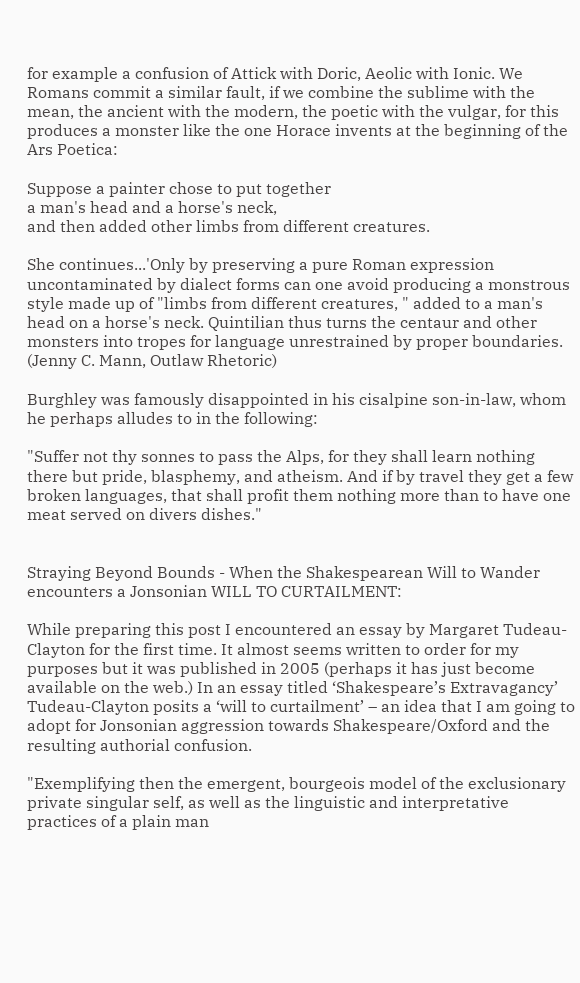for example a confusion of Attick with Doric, Aeolic with Ionic. We Romans commit a similar fault, if we combine the sublime with the mean, the ancient with the modern, the poetic with the vulgar, for this produces a monster like the one Horace invents at the beginning of the Ars Poetica:

Suppose a painter chose to put together
a man's head and a horse's neck,
and then added other limbs from different creatures.

She continues...'Only by preserving a pure Roman expression uncontaminated by dialect forms can one avoid producing a monstrous style made up of "limbs from different creatures, " added to a man's head on a horse's neck. Quintilian thus turns the centaur and other monsters into tropes for language unrestrained by proper boundaries. (Jenny C. Mann, Outlaw Rhetoric)

Burghley was famously disappointed in his cisalpine son-in-law, whom he perhaps alludes to in the following:

"Suffer not thy sonnes to pass the Alps, for they shall learn nothing there but pride, blasphemy, and atheism. And if by travel they get a few broken languages, that shall profit them nothing more than to have one meat served on divers dishes."


Straying Beyond Bounds - When the Shakespearean Will to Wander encounters a Jonsonian WILL TO CURTAILMENT:

While preparing this post I encountered an essay by Margaret Tudeau-Clayton for the first time. It almost seems written to order for my purposes but it was published in 2005 (perhaps it has just become available on the web.) In an essay titled ‘Shakespeare’s Extravagancy’ Tudeau-Clayton posits a ‘will to curtailment’ – an idea that I am going to adopt for Jonsonian aggression towards Shakespeare/Oxford and the resulting authorial confusion.

"Exemplifying then the emergent, bourgeois model of the exclusionary private singular self, as well as the linguistic and interpretative practices of a plain man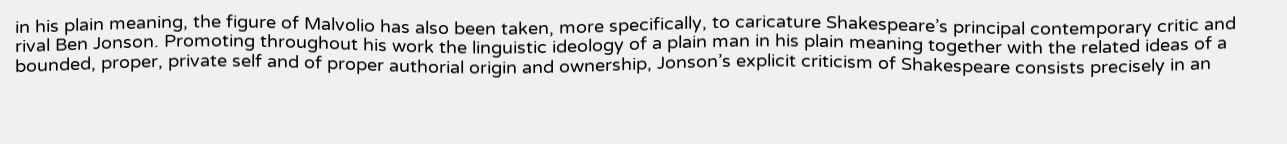in his plain meaning, the figure of Malvolio has also been taken, more specifically, to caricature Shakespeare’s principal contemporary critic and rival Ben Jonson. Promoting throughout his work the linguistic ideology of a plain man in his plain meaning together with the related ideas of a bounded, proper, private self and of proper authorial origin and ownership, Jonson’s explicit criticism of Shakespeare consists precisely in an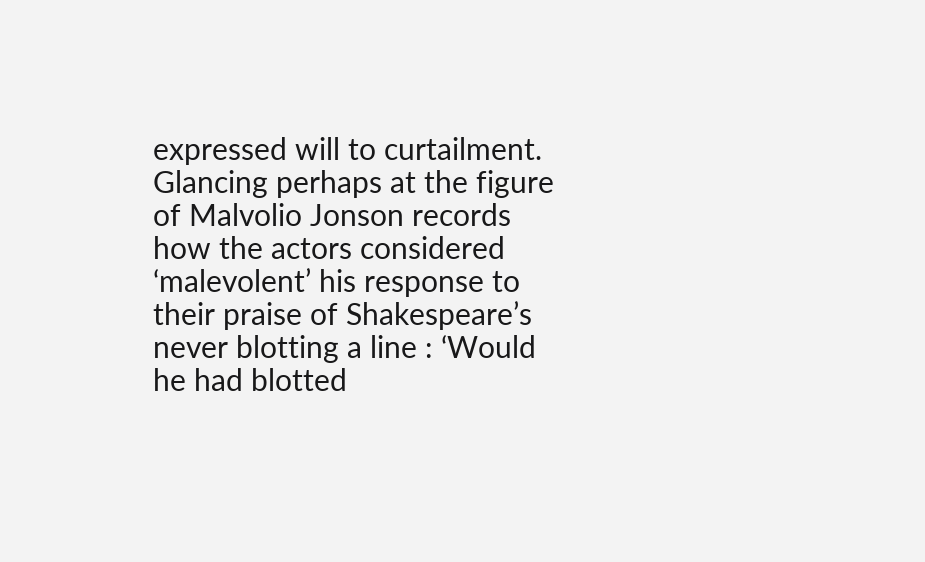expressed will to curtailment. Glancing perhaps at the figure of Malvolio Jonson records how the actors considered ‘malevolent’ his response to their praise of Shakespeare’s never blotting a line : ‘Would he had blotted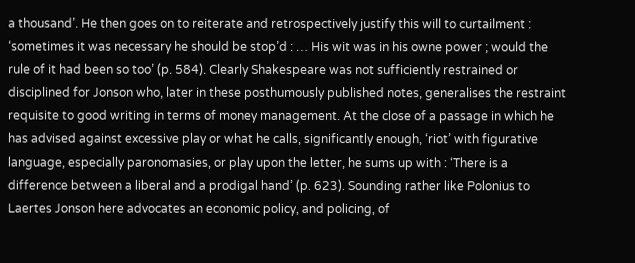a thousand’. He then goes on to reiterate and retrospectively justify this will to curtailment : ‘sometimes it was necessary he should be stop’d : … His wit was in his owne power ; would the rule of it had been so too’ (p. 584). Clearly Shakespeare was not sufficiently restrained or disciplined for Jonson who, later in these posthumously published notes, generalises the restraint requisite to good writing in terms of money management. At the close of a passage in which he has advised against excessive play or what he calls, significantly enough, ‘riot’ with figurative language, especially paronomasies, or play upon the letter, he sums up with : ‘There is a difference between a liberal and a prodigal hand’ (p. 623). Sounding rather like Polonius to Laertes Jonson here advocates an economic policy, and policing, of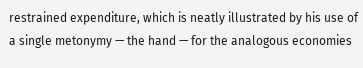restrained expenditure, which is neatly illustrated by his use of a single metonymy — the hand — for the analogous economies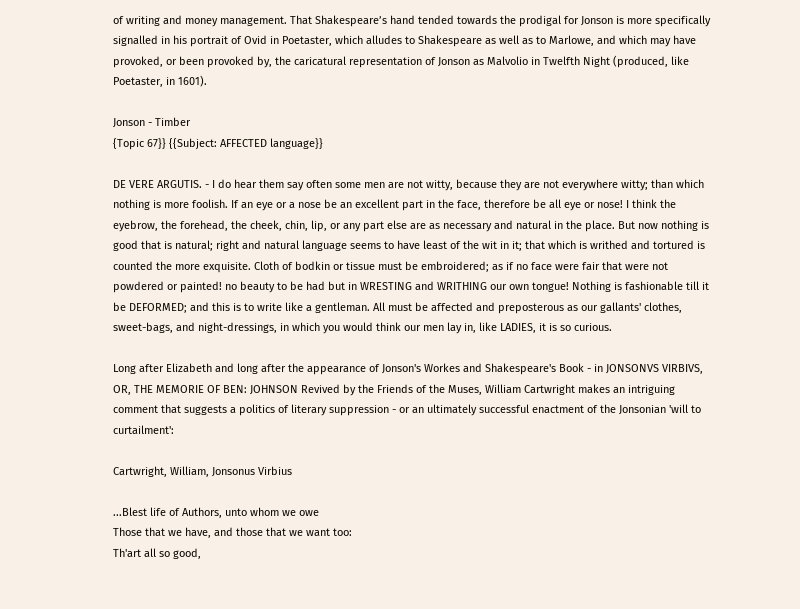of writing and money management. That Shakespeare’s hand tended towards the prodigal for Jonson is more specifically signalled in his portrait of Ovid in Poetaster, which alludes to Shakespeare as well as to Marlowe, and which may have provoked, or been provoked by, the caricatural representation of Jonson as Malvolio in Twelfth Night (produced, like Poetaster, in 1601).

Jonson - Timber
{Topic 67}} {{Subject: AFFECTED language}}

DE VERE ARGUTIS. - I do hear them say often some men are not witty, because they are not everywhere witty; than which nothing is more foolish. If an eye or a nose be an excellent part in the face, therefore be all eye or nose! I think the eyebrow, the forehead, the cheek, chin, lip, or any part else are as necessary and natural in the place. But now nothing is good that is natural; right and natural language seems to have least of the wit in it; that which is writhed and tortured is counted the more exquisite. Cloth of bodkin or tissue must be embroidered; as if no face were fair that were not powdered or painted! no beauty to be had but in WRESTING and WRITHING our own tongue! Nothing is fashionable till it be DEFORMED; and this is to write like a gentleman. All must be affected and preposterous as our gallants' clothes, sweet-bags, and night-dressings, in which you would think our men lay in, like LADIES, it is so curious.

Long after Elizabeth and long after the appearance of Jonson's Workes and Shakespeare's Book - in JONSONVS VIRBIVS, OR, THE MEMORIE OF BEN: JOHNSON Revived by the Friends of the Muses, William Cartwright makes an intriguing comment that suggests a politics of literary suppression - or an ultimately successful enactment of the Jonsonian 'will to curtailment':

Cartwright, William, Jonsonus Virbius

...Blest life of Authors, unto whom we owe
Those that we have, and those that we want too:
Th'art all so good,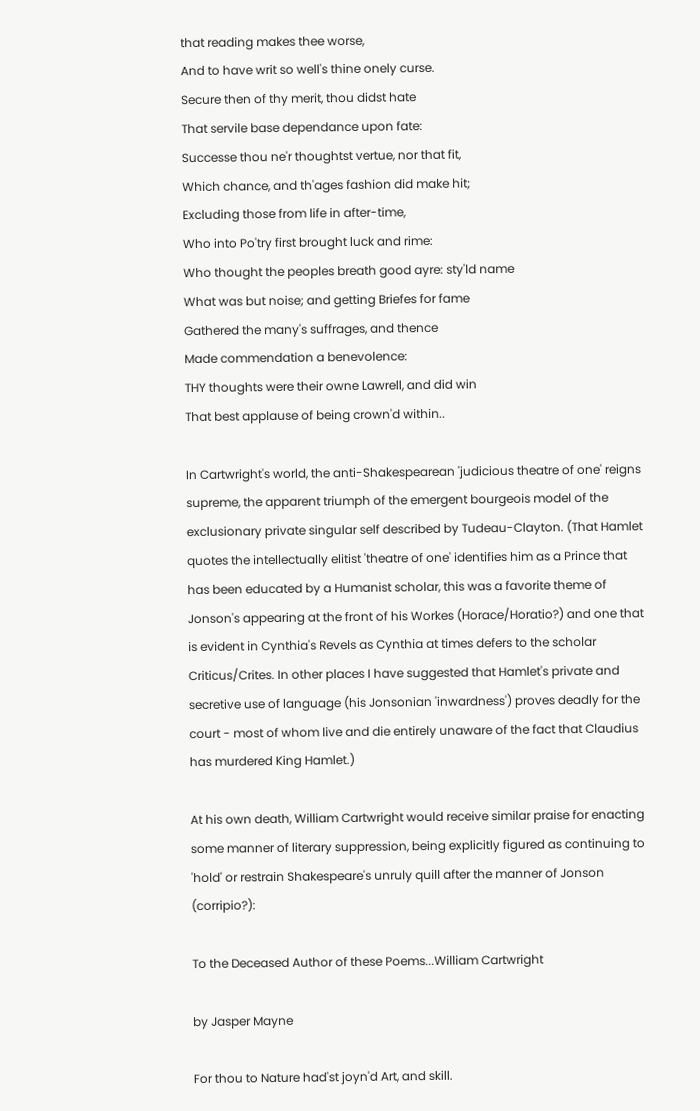that reading makes thee worse,
And to have writ so well's thine onely curse.
Secure then of thy merit, thou didst hate
That servile base dependance upon fate:
Successe thou ne'r thoughtst vertue, nor that fit,
Which chance, and th'ages fashion did make hit;
Excluding those from life in after-time,
Who into Po'try first brought luck and rime:
Who thought the peoples breath good ayre: sty'ld name
What was but noise; and getting Briefes for fame
Gathered the many's suffrages, and thence
Made commendation a benevolence:
THY thoughts were their owne Lawrell, and did win
That best applause of being crown'd within..

In Cartwright's world, the anti-Shakespearean 'judicious theatre of one' reigns supreme, the apparent triumph of the emergent bourgeois model of the exclusionary private singular self described by Tudeau-Clayton. (That Hamlet quotes the intellectually elitist 'theatre of one' identifies him as a Prince that has been educated by a Humanist scholar, this was a favorite theme of Jonson's appearing at the front of his Workes (Horace/Horatio?) and one that is evident in Cynthia's Revels as Cynthia at times defers to the scholar Criticus/Crites. In other places I have suggested that Hamlet's private and secretive use of language (his Jonsonian 'inwardness') proves deadly for the court - most of whom live and die entirely unaware of the fact that Claudius has murdered King Hamlet.)

At his own death, William Cartwright would receive similar praise for enacting some manner of literary suppression, being explicitly figured as continuing to 'hold' or restrain Shakespeare's unruly quill after the manner of Jonson (corripio?):

To the Deceased Author of these Poems...William Cartwright

by Jasper Mayne

For thou to Nature had'st joyn'd Art, and skill.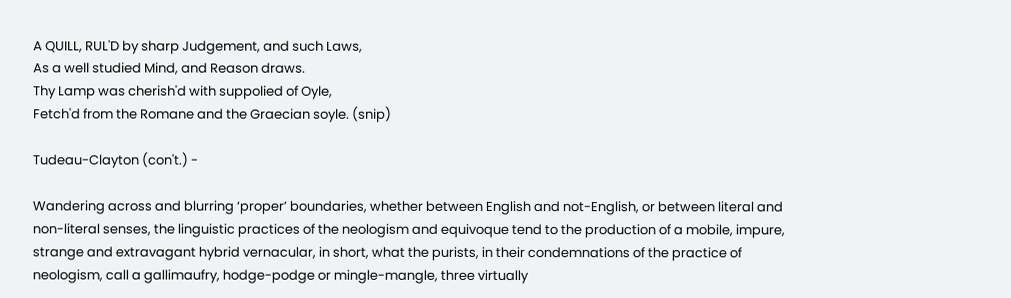A QUILL, RUL'D by sharp Judgement, and such Laws,
As a well studied Mind, and Reason draws.
Thy Lamp was cherish'd with suppolied of Oyle,
Fetch'd from the Romane and the Graecian soyle. (snip)

Tudeau-Clayton (con't.) -

Wandering across and blurring ‘proper’ boundaries, whether between English and not-English, or between literal and non-literal senses, the linguistic practices of the neologism and equivoque tend to the production of a mobile, impure, strange and extravagant hybrid vernacular, in short, what the purists, in their condemnations of the practice of neologism, call a gallimaufry, hodge-podge or mingle-mangle, three virtually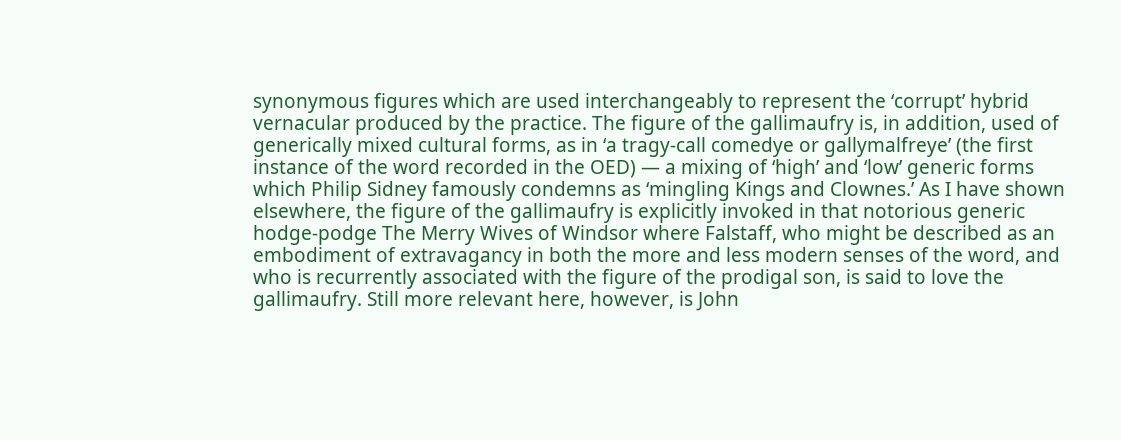synonymous figures which are used interchangeably to represent the ‘corrupt’ hybrid vernacular produced by the practice. The figure of the gallimaufry is, in addition, used of generically mixed cultural forms, as in ‘a tragy-call comedye or gallymalfreye’ (the first instance of the word recorded in the OED) — a mixing of ‘high’ and ‘low’ generic forms which Philip Sidney famously condemns as ‘mingling Kings and Clownes.’ As I have shown elsewhere, the figure of the gallimaufry is explicitly invoked in that notorious generic hodge-podge The Merry Wives of Windsor where Falstaff, who might be described as an embodiment of extravagancy in both the more and less modern senses of the word, and who is recurrently associated with the figure of the prodigal son, is said to love the gallimaufry. Still more relevant here, however, is John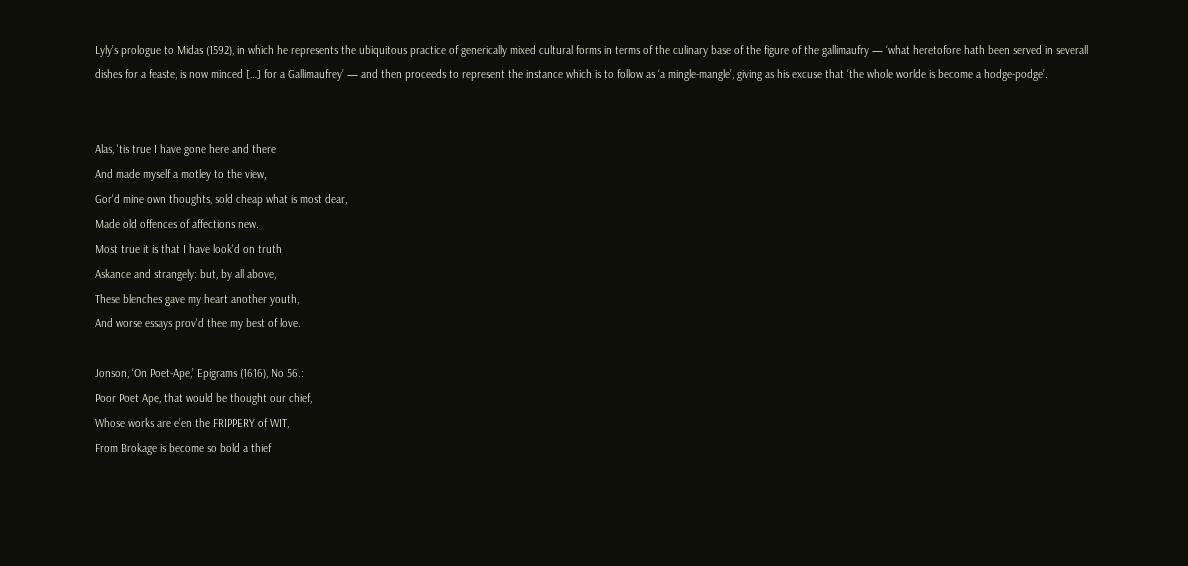Lyly’s prologue to Midas (1592), in which he represents the ubiquitous practice of generically mixed cultural forms in terms of the culinary base of the figure of the gallimaufry — ‘what heretofore hath been served in severall dishes for a feaste, is now minced […] for a Gallimaufrey’ — and then proceeds to represent the instance which is to follow as ‘a mingle-mangle’, giving as his excuse that ‘the whole worlde is become a hodge-podge’.


Alas, 'tis true I have gone here and there
And made myself a motley to the view,
Gor'd mine own thoughts, sold cheap what is most dear,
Made old offences of affections new.
Most true it is that I have look'd on truth
Askance and strangely: but, by all above,
These blenches gave my heart another youth,
And worse essays prov'd thee my best of love.

Jonson, ‘On Poet-Ape,’ Epigrams (1616), No 56.:
Poor Poet Ape, that would be thought our chief,
Whose works are e’en the FRIPPERY of WIT,
From Brokage is become so bold a thief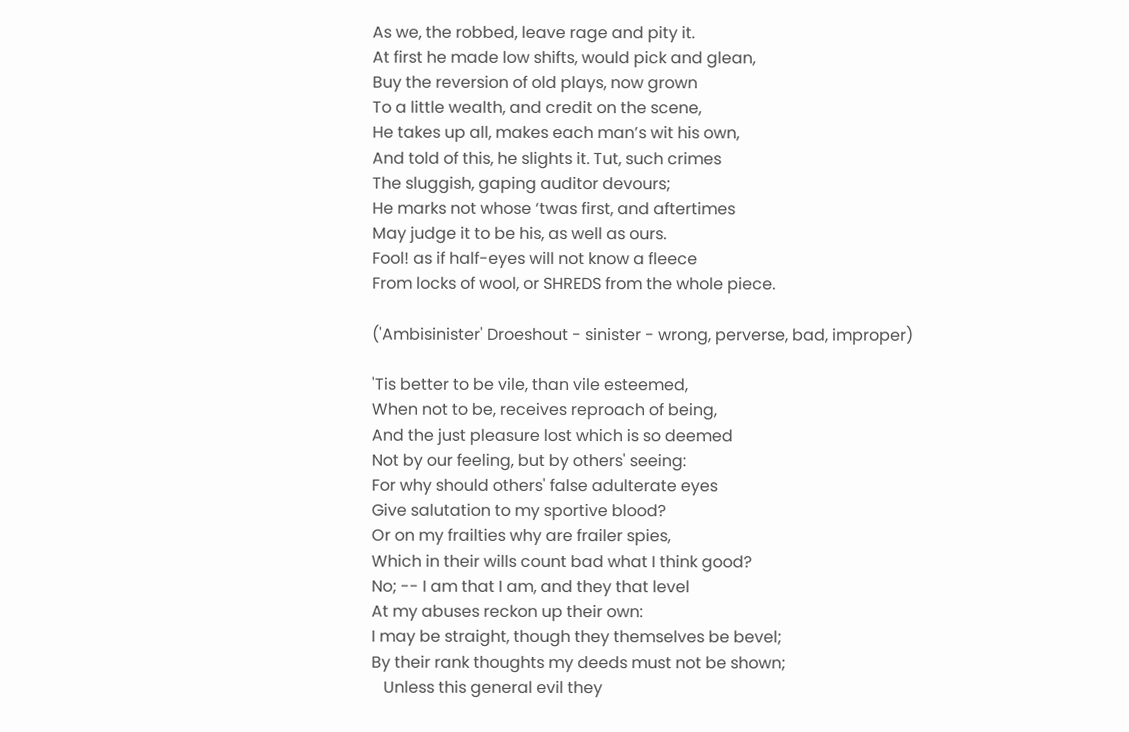As we, the robbed, leave rage and pity it.
At first he made low shifts, would pick and glean,
Buy the reversion of old plays, now grown
To a little wealth, and credit on the scene,
He takes up all, makes each man’s wit his own,
And told of this, he slights it. Tut, such crimes
The sluggish, gaping auditor devours;
He marks not whose ‘twas first, and aftertimes
May judge it to be his, as well as ours.
Fool! as if half-eyes will not know a fleece
From locks of wool, or SHREDS from the whole piece.

('Ambisinister' Droeshout - sinister - wrong, perverse, bad, improper)

'Tis better to be vile, than vile esteemed,
When not to be, receives reproach of being,
And the just pleasure lost which is so deemed
Not by our feeling, but by others' seeing:
For why should others' false adulterate eyes
Give salutation to my sportive blood?
Or on my frailties why are frailer spies,
Which in their wills count bad what I think good?
No; -- I am that I am, and they that level
At my abuses reckon up their own:
I may be straight, though they themselves be bevel;
By their rank thoughts my deeds must not be shown;
   Unless this general evil they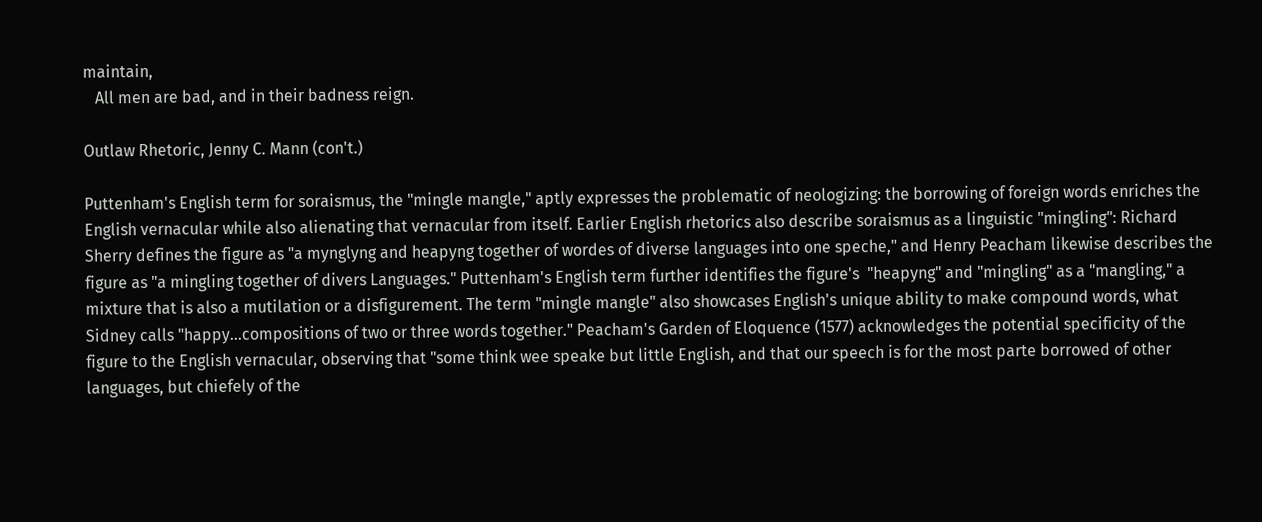maintain,
   All men are bad, and in their badness reign.

Outlaw Rhetoric, Jenny C. Mann (con't.)

Puttenham's English term for soraismus, the "mingle mangle," aptly expresses the problematic of neologizing: the borrowing of foreign words enriches the English vernacular while also alienating that vernacular from itself. Earlier English rhetorics also describe soraismus as a linguistic "mingling": Richard Sherry defines the figure as "a mynglyng and heapyng together of wordes of diverse languages into one speche," and Henry Peacham likewise describes the figure as "a mingling together of divers Languages." Puttenham's English term further identifies the figure's  "heapyng" and "mingling" as a "mangling," a mixture that is also a mutilation or a disfigurement. The term "mingle mangle" also showcases English's unique ability to make compound words, what Sidney calls "happy...compositions of two or three words together." Peacham's Garden of Eloquence (1577) acknowledges the potential specificity of the figure to the English vernacular, observing that "some think wee speake but little English, and that our speech is for the most parte borrowed of other languages, but chiefely of the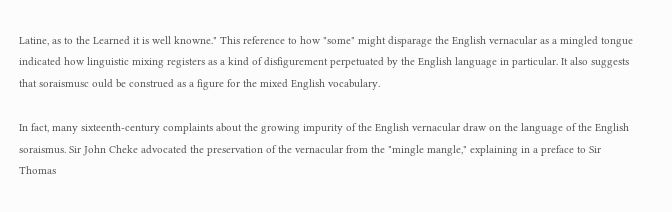Latine, as to the Learned it is well knowne." This reference to how "some" might disparage the English vernacular as a mingled tongue indicated how linguistic mixing registers as a kind of disfigurement perpetuated by the English language in particular. It also suggests that soraismusc ould be construed as a figure for the mixed English vocabulary.

In fact, many sixteenth-century complaints about the growing impurity of the English vernacular draw on the language of the English soraismus. Sir John Cheke advocated the preservation of the vernacular from the "mingle mangle," explaining in a preface to Sir Thomas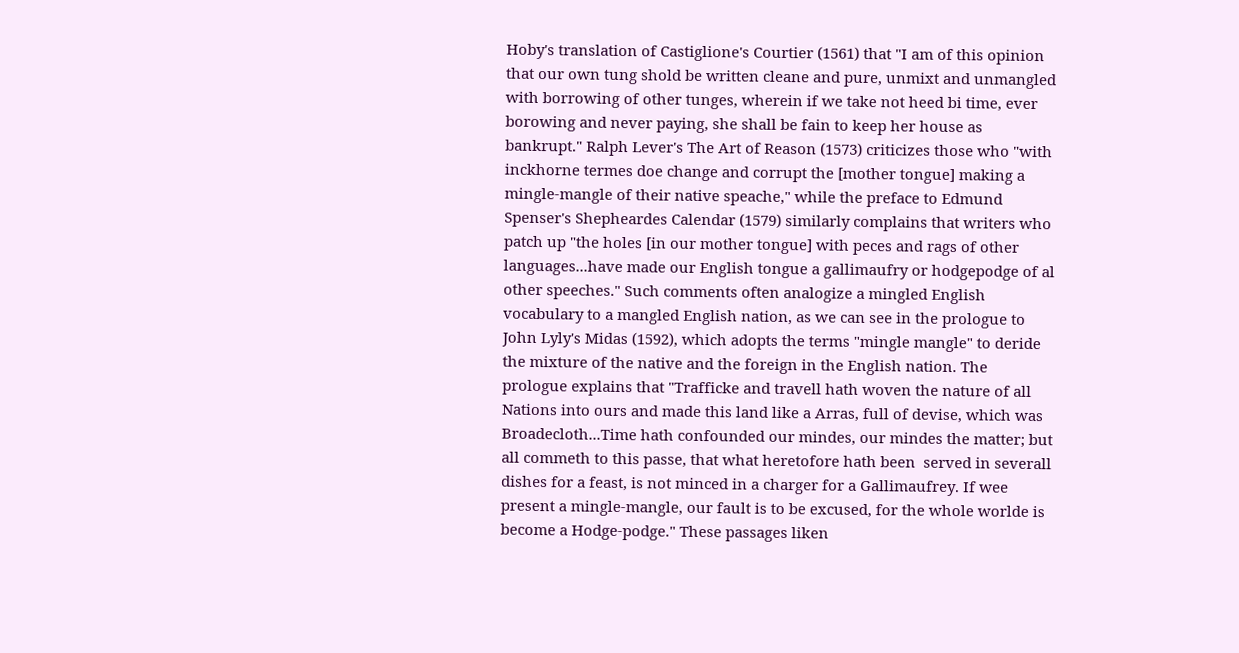Hoby's translation of Castiglione's Courtier (1561) that "I am of this opinion that our own tung shold be written cleane and pure, unmixt and unmangled with borrowing of other tunges, wherein if we take not heed bi time, ever borowing and never paying, she shall be fain to keep her house as bankrupt." Ralph Lever's The Art of Reason (1573) criticizes those who "with inckhorne termes doe change and corrupt the [mother tongue] making a mingle-mangle of their native speache," while the preface to Edmund Spenser's Shepheardes Calendar (1579) similarly complains that writers who patch up "the holes [in our mother tongue] with peces and rags of other languages...have made our English tongue a gallimaufry or hodgepodge of al other speeches." Such comments often analogize a mingled English vocabulary to a mangled English nation, as we can see in the prologue to John Lyly's Midas (1592), which adopts the terms "mingle mangle" to deride the mixture of the native and the foreign in the English nation. The prologue explains that "Trafficke and travell hath woven the nature of all Nations into ours and made this land like a Arras, full of devise, which was Broadecloth...Time hath confounded our mindes, our mindes the matter; but all commeth to this passe, that what heretofore hath been  served in severall dishes for a feast, is not minced in a charger for a Gallimaufrey. If wee present a mingle-mangle, our fault is to be excused, for the whole worlde is become a Hodge-podge." These passages liken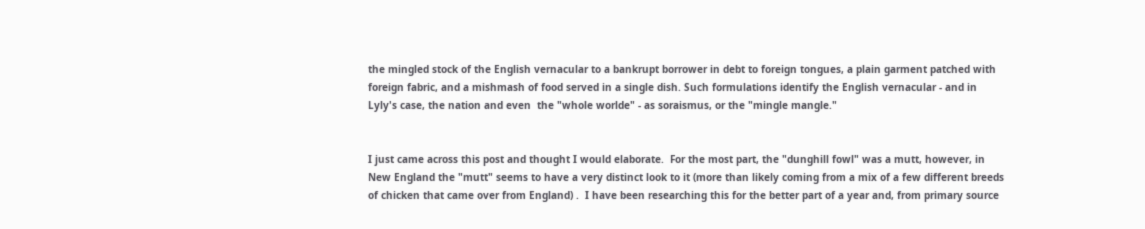the mingled stock of the English vernacular to a bankrupt borrower in debt to foreign tongues, a plain garment patched with foreign fabric, and a mishmash of food served in a single dish. Such formulations identify the English vernacular - and in Lyly's case, the nation and even  the "whole worlde" - as soraismus, or the "mingle mangle."


I just came across this post and thought I would elaborate.  For the most part, the "dunghill fowl" was a mutt, however, in New England the "mutt" seems to have a very distinct look to it (more than likely coming from a mix of a few different breeds of chicken that came over from England) .  I have been researching this for the better part of a year and, from primary source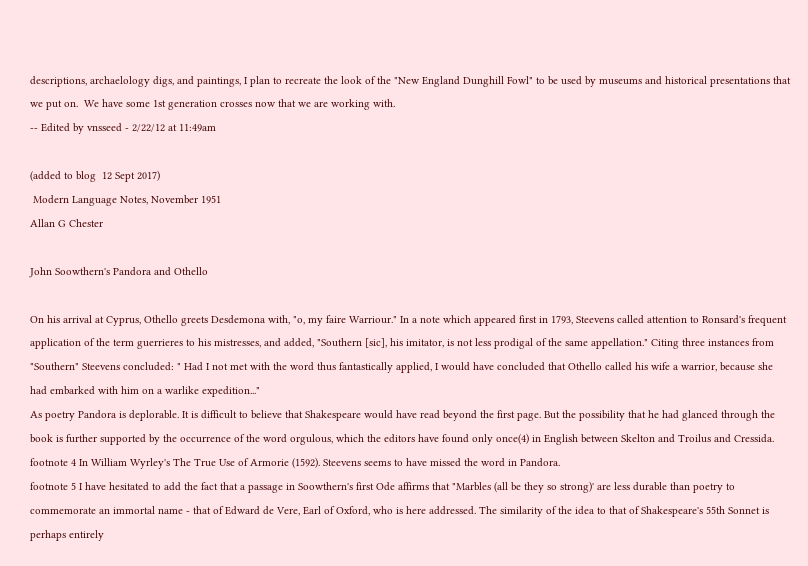descriptions, archaelology digs, and paintings, I plan to recreate the look of the "New England Dunghill Fowl" to be used by museums and historical presentations that we put on.  We have some 1st generation crosses now that we are working with.
-- Edited by vnsseed - 2/22/12 at 11:49am

(added to blog  12 Sept 2017)
 Modern Language Notes, November 1951
Allan G Chester

John Soowthern's Pandora and Othello

On his arrival at Cyprus, Othello greets Desdemona with, "o, my faire Warriour." In a note which appeared first in 1793, Steevens called attention to Ronsard's frequent application of the term guerrieres to his mistresses, and added, "Southern [sic], his imitator, is not less prodigal of the same appellation." Citing three instances from "Southern" Steevens concluded: " Had I not met with the word thus fantastically applied, I would have concluded that Othello called his wife a warrior, because she had embarked with him on a warlike expedition..."
As poetry Pandora is deplorable. It is difficult to believe that Shakespeare would have read beyond the first page. But the possibility that he had glanced through the book is further supported by the occurrence of the word orgulous, which the editors have found only once(4) in English between Skelton and Troilus and Cressida.
footnote 4 In William Wyrley's The True Use of Armorie (1592). Steevens seems to have missed the word in Pandora.
footnote 5 I have hesitated to add the fact that a passage in Soowthern's first Ode affirms that "Marbles (all be they so strong)' are less durable than poetry to commemorate an immortal name - that of Edward de Vere, Earl of Oxford, who is here addressed. The similarity of the idea to that of Shakespeare's 55th Sonnet is perhaps entirely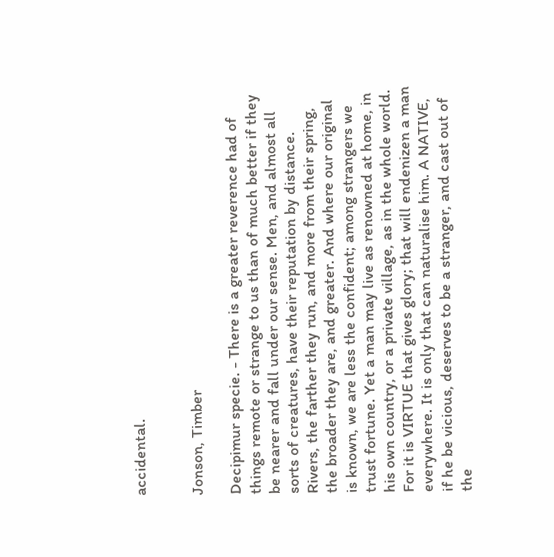accidental.


Jonson, Timber

Decipimur specie. - There is a greater reverence had of things remote or strange to us than of much better if they be nearer and fall under our sense. Men, and almost all sorts of creatures, have their reputation by distance. Rivers, the farther they run, and more from their spring, the broader they are, and greater. And where our original is known, we are less the confident; among strangers we trust fortune. Yet a man may live as renowned at home, in his own country, or a private village, as in the whole world. For it is VIRTUE that gives glory; that will endenizen a man everywhere. It is only that can naturalise him. A NATIVE, if he be vicious, deserves to be a stranger, and cast out of the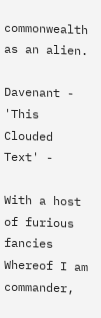commonwealth as an alien.

Davenant - 'This Clouded Text' -

With a host of furious fancies
Whereof I am commander,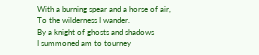With a burning spear and a horse of air,
To the wilderness I wander.
By a knight of ghosts and shadows
I summoned am to tourney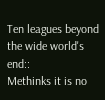Ten leagues beyond the wide world's end::
Methinks it is no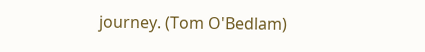journey. (Tom O'Bedlam)